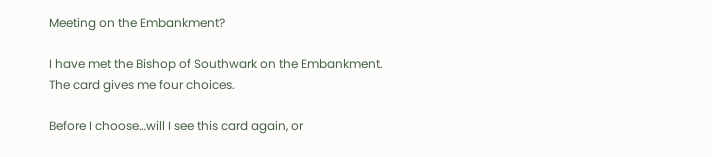Meeting on the Embankment?

I have met the Bishop of Southwark on the Embankment. The card gives me four choices.

Before I choose…will I see this card again, or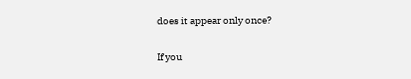does it appear only once?

If you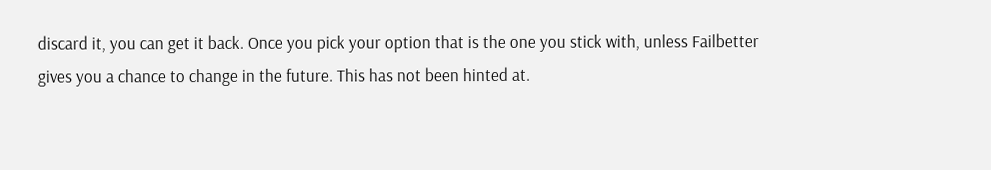discard it, you can get it back. Once you pick your option that is the one you stick with, unless Failbetter gives you a chance to change in the future. This has not been hinted at.